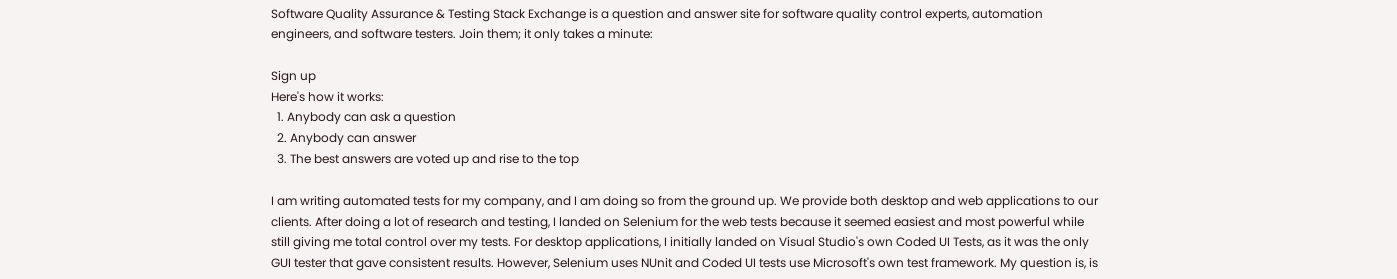Software Quality Assurance & Testing Stack Exchange is a question and answer site for software quality control experts, automation engineers, and software testers. Join them; it only takes a minute:

Sign up
Here's how it works:
  1. Anybody can ask a question
  2. Anybody can answer
  3. The best answers are voted up and rise to the top

I am writing automated tests for my company, and I am doing so from the ground up. We provide both desktop and web applications to our clients. After doing a lot of research and testing, I landed on Selenium for the web tests because it seemed easiest and most powerful while still giving me total control over my tests. For desktop applications, I initially landed on Visual Studio's own Coded UI Tests, as it was the only GUI tester that gave consistent results. However, Selenium uses NUnit and Coded UI tests use Microsoft's own test framework. My question is, is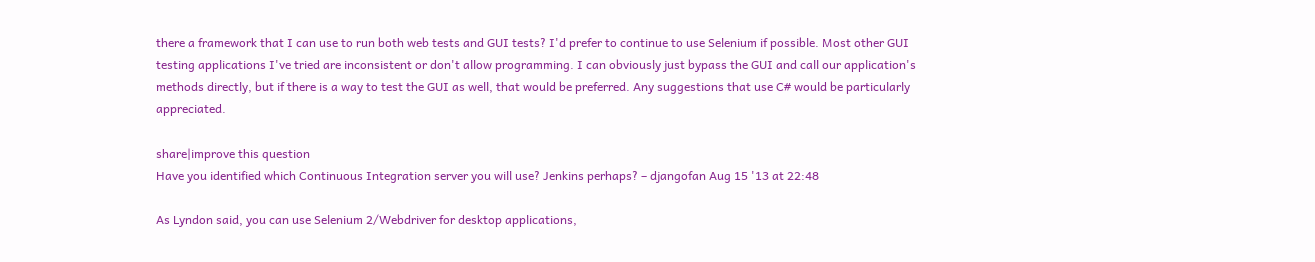there a framework that I can use to run both web tests and GUI tests? I'd prefer to continue to use Selenium if possible. Most other GUI testing applications I've tried are inconsistent or don't allow programming. I can obviously just bypass the GUI and call our application's methods directly, but if there is a way to test the GUI as well, that would be preferred. Any suggestions that use C# would be particularly appreciated.

share|improve this question
Have you identified which Continuous Integration server you will use? Jenkins perhaps? – djangofan Aug 15 '13 at 22:48

As Lyndon said, you can use Selenium 2/Webdriver for desktop applications,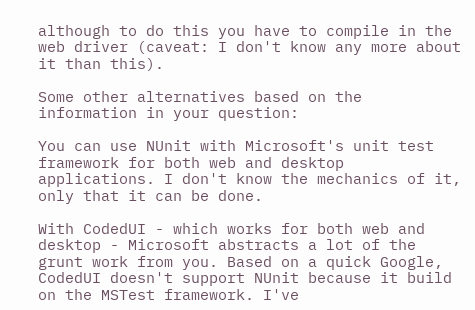although to do this you have to compile in the web driver (caveat: I don't know any more about it than this).

Some other alternatives based on the information in your question:

You can use NUnit with Microsoft's unit test framework for both web and desktop applications. I don't know the mechanics of it, only that it can be done.

With CodedUI - which works for both web and desktop - Microsoft abstracts a lot of the grunt work from you. Based on a quick Google, CodedUI doesn't support NUnit because it build on the MSTest framework. I've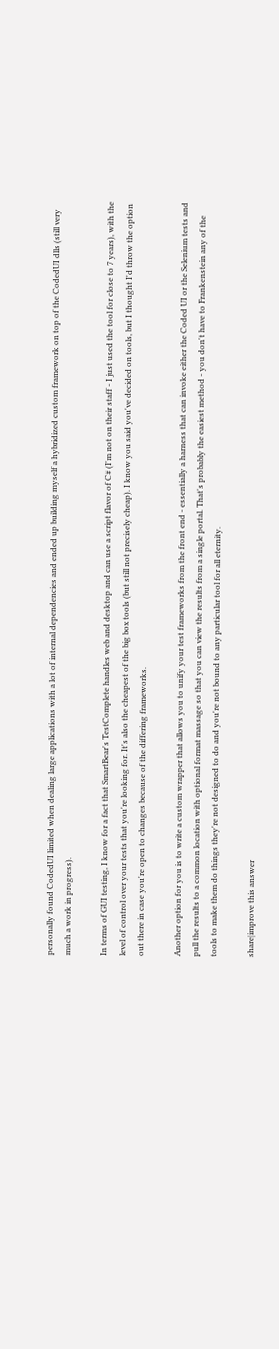personally found CodedUI limited when dealing large applications with a lot of internal dependencies and ended up building myself a hybridized custom framework on top of the CodedUI dlls (still very much a work in progress).

In terms of GUI testing, I know for a fact that SmartBear's TestComplete handles web and desktop and can use a script flavor of C# (I'm not on their staff - I just used the tool for close to 7 years), with the level of control over your tests that you're looking for. It's also the cheapest of the big box tools (but still not precisely cheap). I know you said you've decided on tools, but I thought I'd throw the option out there in case you're open to changes because of the differing frameworks.

Another option for you is to write a custom wrapper that allows you to unify your test frameworks from the front end - essentially a harness that can invoke either the Coded UI or the Selenium tests and pull the results to a common location with optional format massage so that you can view the results from a single portal. That's probably the easiest method - you don't have to Frankenstein any of the tools to make them do things they're not designed to do and you're not bound to any particular tool for all eternity.

share|improve this answer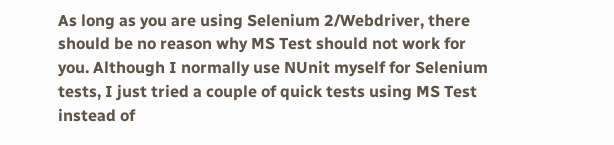As long as you are using Selenium 2/Webdriver, there should be no reason why MS Test should not work for you. Although I normally use NUnit myself for Selenium tests, I just tried a couple of quick tests using MS Test instead of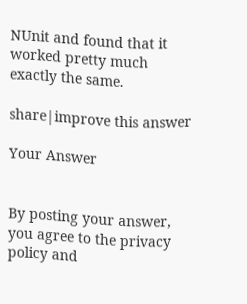NUnit and found that it worked pretty much exactly the same.

share|improve this answer

Your Answer


By posting your answer, you agree to the privacy policy and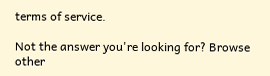terms of service.

Not the answer you're looking for? Browse other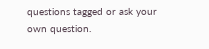questions tagged or ask your own question.